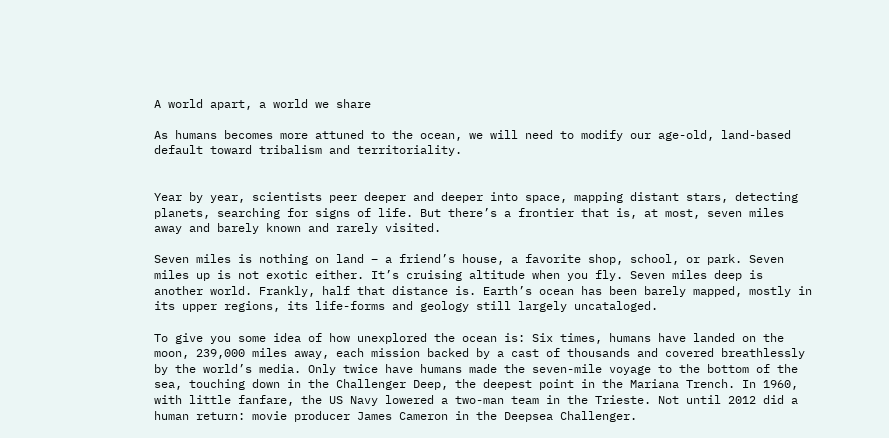A world apart, a world we share

As humans becomes more attuned to the ocean, we will need to modify our age-old, land-based default toward tribalism and territoriality.


Year by year, scientists peer deeper and deeper into space, mapping distant stars, detecting planets, searching for signs of life. But there’s a frontier that is, at most, seven miles away and barely known and rarely visited.

Seven miles is nothing on land – a friend’s house, a favorite shop, school, or park. Seven miles up is not exotic either. It’s cruising altitude when you fly. Seven miles deep is another world. Frankly, half that distance is. Earth’s ocean has been barely mapped, mostly in its upper regions, its life-forms and geology still largely uncataloged.

To give you some idea of how unexplored the ocean is: Six times, humans have landed on the moon, 239,000 miles away, each mission backed by a cast of thousands and covered breathlessly by the world’s media. Only twice have humans made the seven-mile voyage to the bottom of the sea, touching down in the Challenger Deep, the deepest point in the Mariana Trench. In 1960, with little fanfare, the US Navy lowered a two-man team in the Trieste. Not until 2012 did a human return: movie producer James Cameron in the Deepsea Challenger.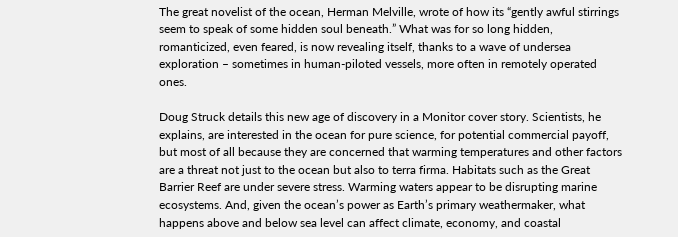The great novelist of the ocean, Herman Melville, wrote of how its “gently awful stirrings seem to speak of some hidden soul beneath.” What was for so long hidden, romanticized, even feared, is now revealing itself, thanks to a wave of undersea exploration – sometimes in human-piloted vessels, more often in remotely operated ones.

Doug Struck details this new age of discovery in a Monitor cover story. Scientists, he explains, are interested in the ocean for pure science, for potential commercial payoff, but most of all because they are concerned that warming temperatures and other factors are a threat not just to the ocean but also to terra firma. Habitats such as the Great Barrier Reef are under severe stress. Warming waters appear to be disrupting marine ecosystems. And, given the ocean’s power as Earth’s primary weathermaker, what happens above and below sea level can affect climate, economy, and coastal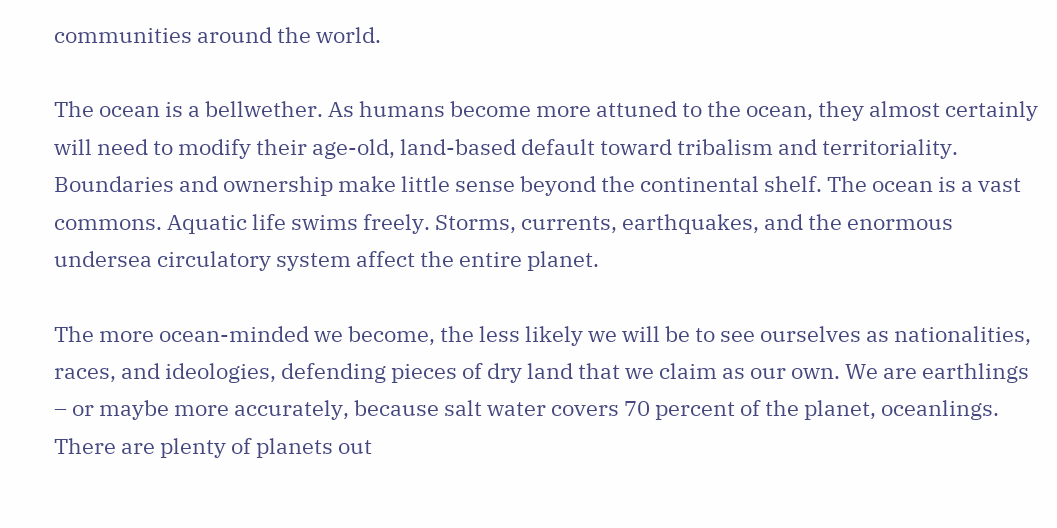communities around the world.

The ocean is a bellwether. As humans become more attuned to the ocean, they almost certainly will need to modify their age-old, land-based default toward tribalism and territoriality. Boundaries and ownership make little sense beyond the continental shelf. The ocean is a vast commons. Aquatic life swims freely. Storms, currents, earthquakes, and the enormous undersea circulatory system affect the entire planet.

The more ocean-minded we become, the less likely we will be to see ourselves as nationalities, races, and ideologies, defending pieces of dry land that we claim as our own. We are earthlings – or maybe more accurately, because salt water covers 70 percent of the planet, oceanlings. There are plenty of planets out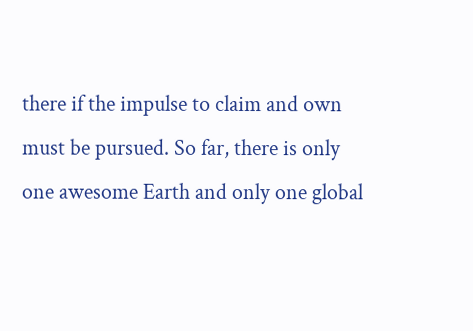there if the impulse to claim and own must be pursued. So far, there is only one awesome Earth and only one global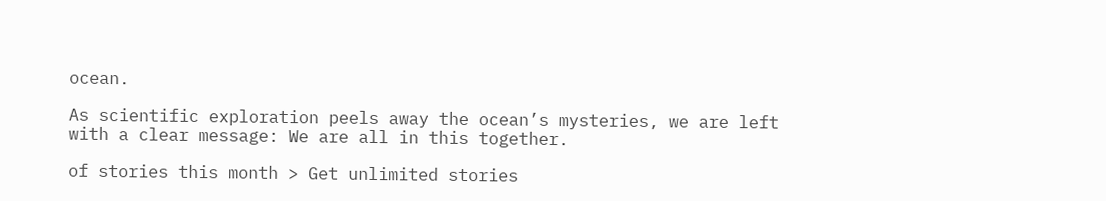ocean.

As scientific exploration peels away the ocean’s mysteries, we are left with a clear message: We are all in this together.

of stories this month > Get unlimited stories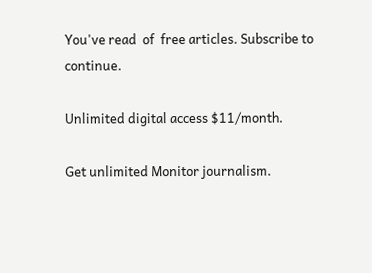You've read  of  free articles. Subscribe to continue.

Unlimited digital access $11/month.

Get unlimited Monitor journalism.